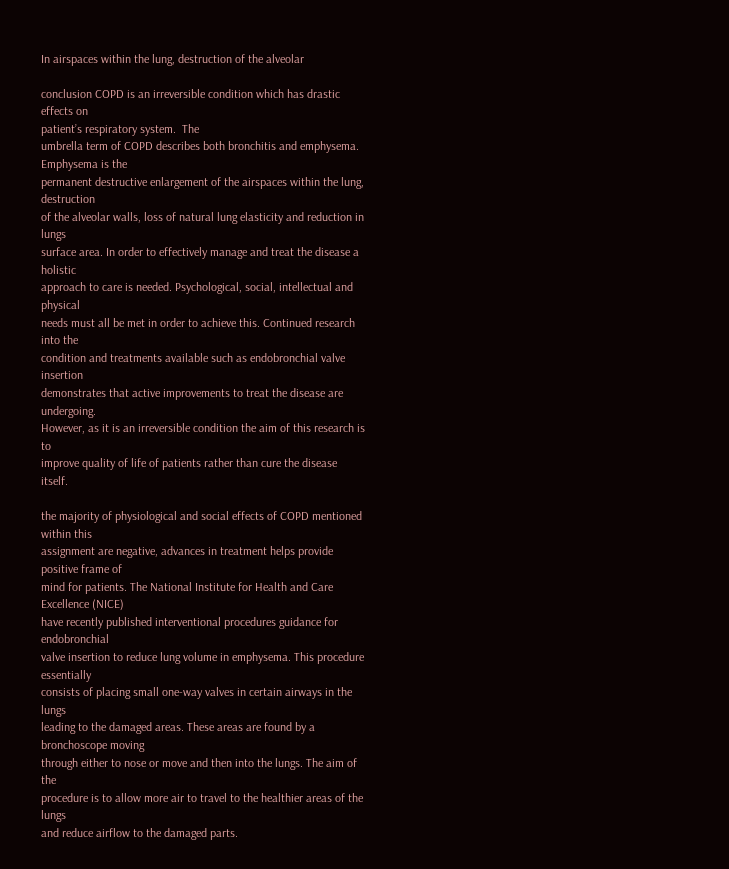In airspaces within the lung, destruction of the alveolar

conclusion COPD is an irreversible condition which has drastic effects on
patient’s respiratory system.  The
umbrella term of COPD describes both bronchitis and emphysema. Emphysema is the
permanent destructive enlargement of the airspaces within the lung, destruction
of the alveolar walls, loss of natural lung elasticity and reduction in lungs
surface area. In order to effectively manage and treat the disease a holistic
approach to care is needed. Psychological, social, intellectual and physical
needs must all be met in order to achieve this. Continued research into the
condition and treatments available such as endobronchial valve insertion
demonstrates that active improvements to treat the disease are undergoing.
However, as it is an irreversible condition the aim of this research is to
improve quality of life of patients rather than cure the disease itself.

the majority of physiological and social effects of COPD mentioned within this
assignment are negative, advances in treatment helps provide positive frame of
mind for patients. The National Institute for Health and Care Excellence (NICE)
have recently published interventional procedures guidance for endobronchial
valve insertion to reduce lung volume in emphysema. This procedure essentially
consists of placing small one-way valves in certain airways in the lungs
leading to the damaged areas. These areas are found by a bronchoscope moving
through either to nose or move and then into the lungs. The aim of the
procedure is to allow more air to travel to the healthier areas of the lungs
and reduce airflow to the damaged parts.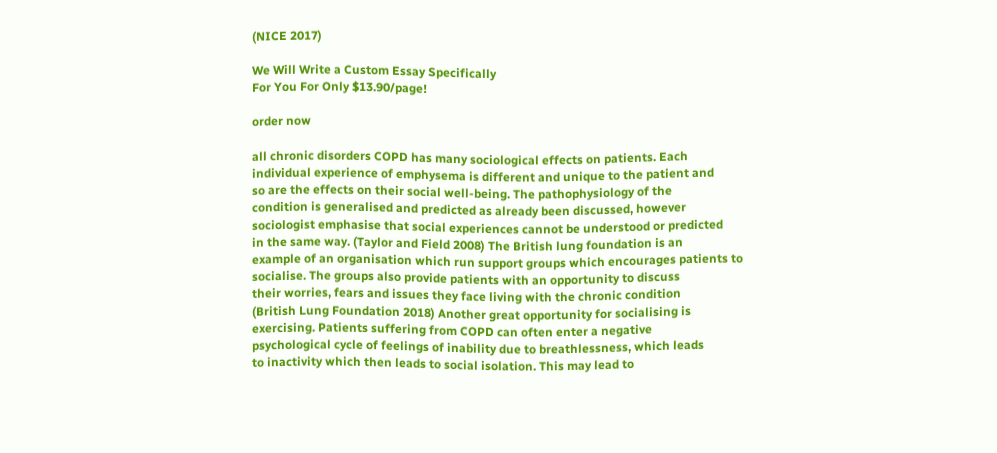(NICE 2017)

We Will Write a Custom Essay Specifically
For You For Only $13.90/page!

order now

all chronic disorders COPD has many sociological effects on patients. Each
individual experience of emphysema is different and unique to the patient and
so are the effects on their social well-being. The pathophysiology of the
condition is generalised and predicted as already been discussed, however
sociologist emphasise that social experiences cannot be understood or predicted
in the same way. (Taylor and Field 2008) The British lung foundation is an
example of an organisation which run support groups which encourages patients to
socialise. The groups also provide patients with an opportunity to discuss
their worries, fears and issues they face living with the chronic condition
(British Lung Foundation 2018) Another great opportunity for socialising is
exercising. Patients suffering from COPD can often enter a negative
psychological cycle of feelings of inability due to breathlessness, which leads
to inactivity which then leads to social isolation. This may lead to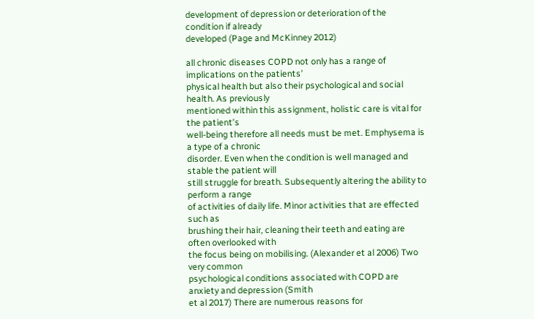development of depression or deterioration of the condition if already
developed (Page and McKinney 2012)

all chronic diseases COPD not only has a range of implications on the patients’
physical health but also their psychological and social health. As previously
mentioned within this assignment, holistic care is vital for the patient’s
well-being therefore all needs must be met. Emphysema is a type of a chronic
disorder. Even when the condition is well managed and stable the patient will
still struggle for breath. Subsequently altering the ability to perform a range
of activities of daily life. Minor activities that are effected such as
brushing their hair, cleaning their teeth and eating are often overlooked with
the focus being on mobilising. (Alexander et al 2006) Two very common
psychological conditions associated with COPD are anxiety and depression (Smith
et al 2017) There are numerous reasons for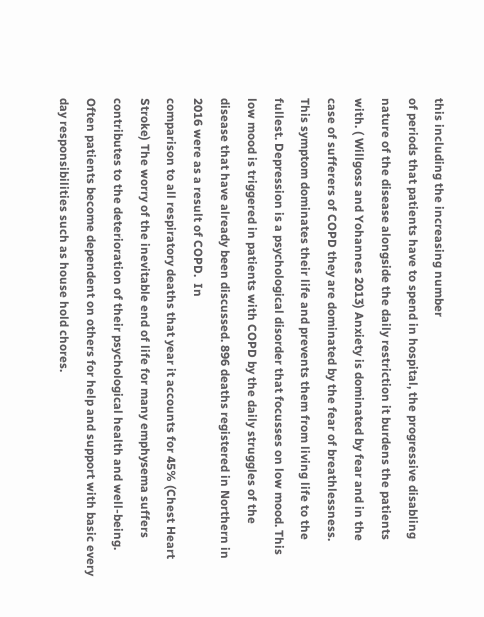this including the increasing number
of periods that patients have to spend in hospital, the progressive disabling
nature of the disease alongside the daily restriction it burdens the patients
with. ( Willgoss and Yohannes 2013) Anxiety is dominated by fear and in the
case of sufferers of COPD they are dominated by the fear of breathlessness.
This symptom dominates their life and prevents them from living life to the
fullest. Depression is a psychological disorder that focusses on low mood. This
low mood is triggered in patients with COPD by the daily struggles of the
disease that have already been discussed. 896 deaths registered in Northern in
2016 were as a result of COPD.  In
comparison to all respiratory deaths that year it accounts for 45% (Chest Heart
Stroke) The worry of the inevitable end of life for many emphysema suffers
contributes to the deterioration of their psychological health and well-being.
Often patients become dependent on others for help and support with basic every
day responsibilities such as house hold chores.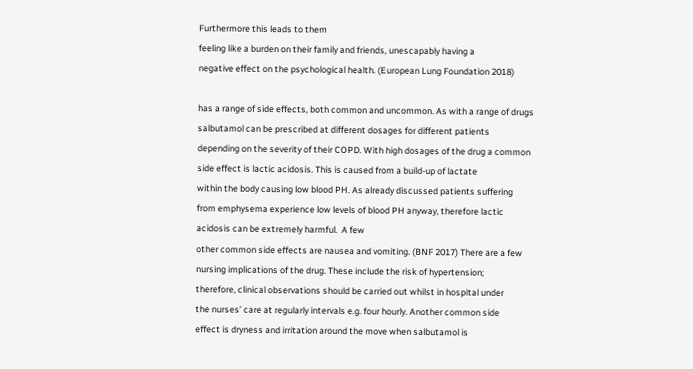Furthermore this leads to them
feeling like a burden on their family and friends, unescapably having a
negative effect on the psychological health. (European Lung Foundation 2018)

has a range of side effects, both common and uncommon. As with a range of drugs
salbutamol can be prescribed at different dosages for different patients
depending on the severity of their COPD. With high dosages of the drug a common
side effect is lactic acidosis. This is caused from a build-up of lactate
within the body causing low blood PH. As already discussed patients suffering
from emphysema experience low levels of blood PH anyway, therefore lactic
acidosis can be extremely harmful.  A few
other common side effects are nausea and vomiting. (BNF 2017) There are a few
nursing implications of the drug. These include the risk of hypertension;
therefore, clinical observations should be carried out whilst in hospital under
the nurses’ care at regularly intervals e.g. four hourly. Another common side
effect is dryness and irritation around the move when salbutamol is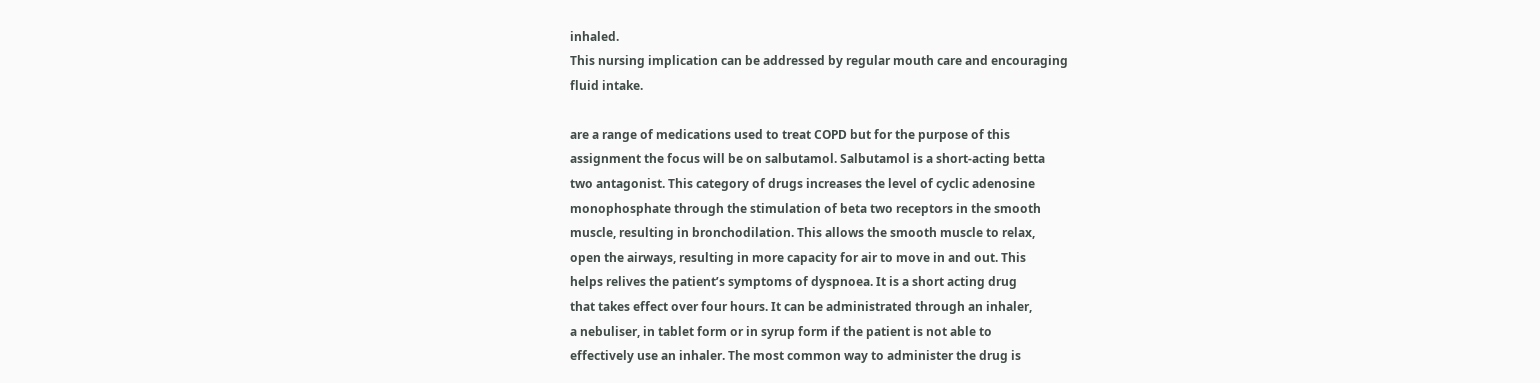inhaled.
This nursing implication can be addressed by regular mouth care and encouraging
fluid intake.

are a range of medications used to treat COPD but for the purpose of this
assignment the focus will be on salbutamol. Salbutamol is a short-acting betta
two antagonist. This category of drugs increases the level of cyclic adenosine
monophosphate through the stimulation of beta two receptors in the smooth
muscle, resulting in bronchodilation. This allows the smooth muscle to relax,
open the airways, resulting in more capacity for air to move in and out. This
helps relives the patient’s symptoms of dyspnoea. It is a short acting drug
that takes effect over four hours. It can be administrated through an inhaler,
a nebuliser, in tablet form or in syrup form if the patient is not able to
effectively use an inhaler. The most common way to administer the drug is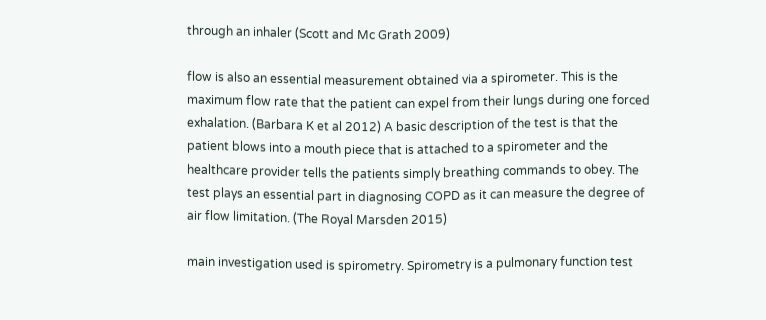through an inhaler (Scott and Mc Grath 2009)

flow is also an essential measurement obtained via a spirometer. This is the
maximum flow rate that the patient can expel from their lungs during one forced
exhalation. (Barbara K et al 2012) A basic description of the test is that the
patient blows into a mouth piece that is attached to a spirometer and the
healthcare provider tells the patients simply breathing commands to obey. The
test plays an essential part in diagnosing COPD as it can measure the degree of
air flow limitation. (The Royal Marsden 2015)

main investigation used is spirometry. Spirometry is a pulmonary function test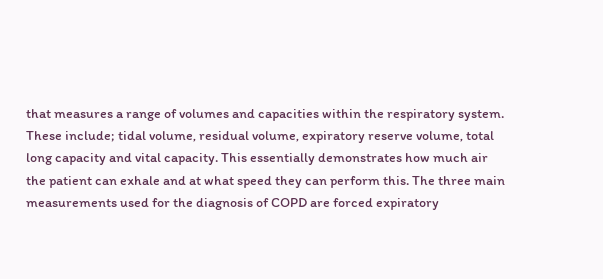that measures a range of volumes and capacities within the respiratory system.
These include; tidal volume, residual volume, expiratory reserve volume, total
long capacity and vital capacity. This essentially demonstrates how much air
the patient can exhale and at what speed they can perform this. The three main
measurements used for the diagnosis of COPD are forced expiratory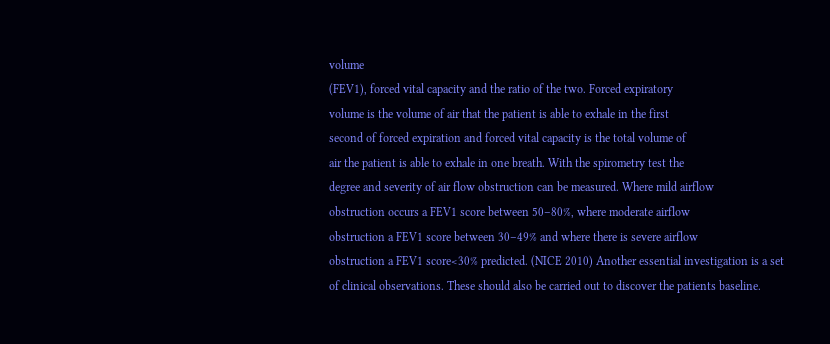volume
(FEV1), forced vital capacity and the ratio of the two. Forced expiratory
volume is the volume of air that the patient is able to exhale in the first
second of forced expiration and forced vital capacity is the total volume of
air the patient is able to exhale in one breath. With the spirometry test the
degree and severity of air flow obstruction can be measured. Where mild airflow
obstruction occurs a FEV1 score between 50–80%, where moderate airflow
obstruction a FEV1 score between 30–49% and where there is severe airflow
obstruction a FEV1 score<30% predicted. (NICE 2010) Another essential investigation is a set of clinical observations. These should also be carried out to discover the patients baseline.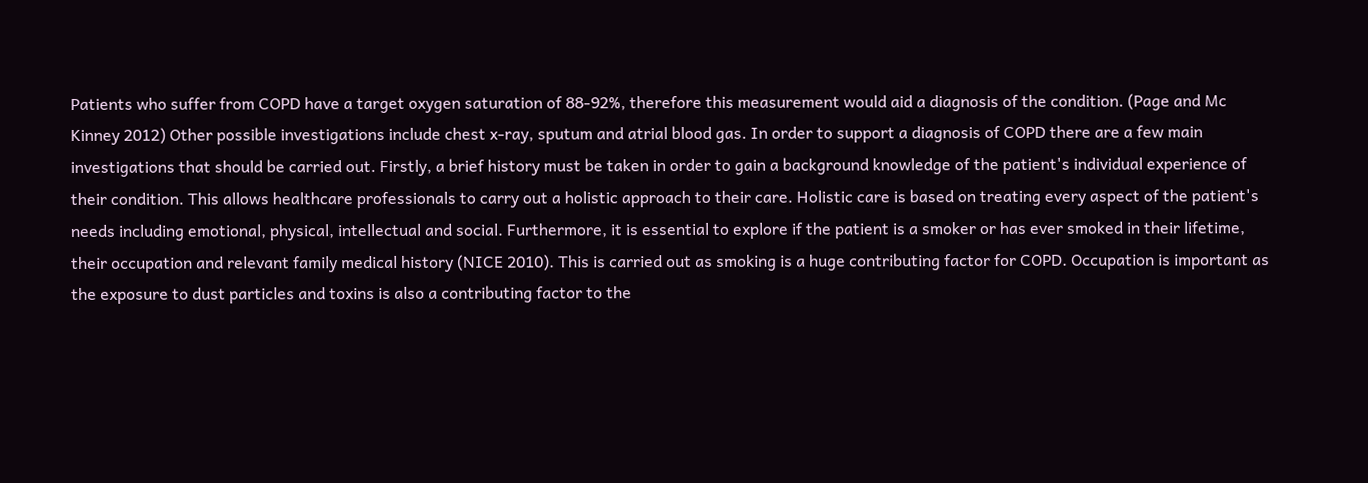Patients who suffer from COPD have a target oxygen saturation of 88-92%, therefore this measurement would aid a diagnosis of the condition. (Page and Mc Kinney 2012) Other possible investigations include chest x-ray, sputum and atrial blood gas. In order to support a diagnosis of COPD there are a few main investigations that should be carried out. Firstly, a brief history must be taken in order to gain a background knowledge of the patient's individual experience of their condition. This allows healthcare professionals to carry out a holistic approach to their care. Holistic care is based on treating every aspect of the patient's needs including emotional, physical, intellectual and social. Furthermore, it is essential to explore if the patient is a smoker or has ever smoked in their lifetime, their occupation and relevant family medical history (NICE 2010). This is carried out as smoking is a huge contributing factor for COPD. Occupation is important as the exposure to dust particles and toxins is also a contributing factor to the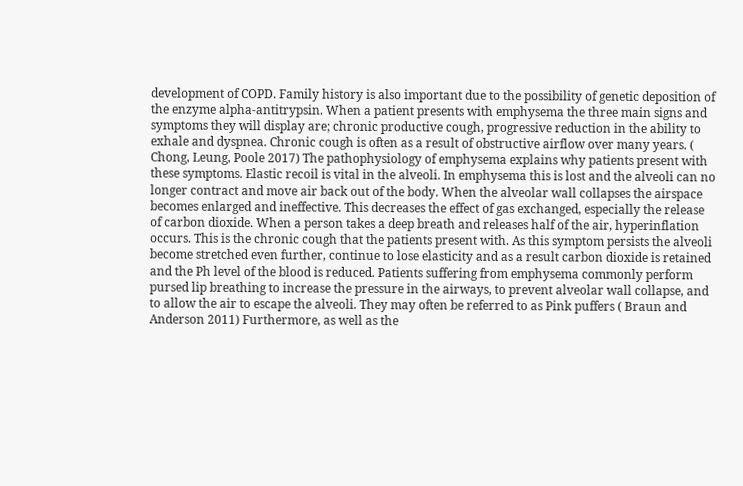development of COPD. Family history is also important due to the possibility of genetic deposition of the enzyme alpha-antitrypsin. When a patient presents with emphysema the three main signs and symptoms they will display are; chronic productive cough, progressive reduction in the ability to exhale and dyspnea. Chronic cough is often as a result of obstructive airflow over many years. ( Chong, Leung, Poole 2017) The pathophysiology of emphysema explains why patients present with these symptoms. Elastic recoil is vital in the alveoli. In emphysema this is lost and the alveoli can no longer contract and move air back out of the body. When the alveolar wall collapses the airspace becomes enlarged and ineffective. This decreases the effect of gas exchanged, especially the release of carbon dioxide. When a person takes a deep breath and releases half of the air, hyperinflation occurs. This is the chronic cough that the patients present with. As this symptom persists the alveoli become stretched even further, continue to lose elasticity and as a result carbon dioxide is retained and the Ph level of the blood is reduced. Patients suffering from emphysema commonly perform pursed lip breathing to increase the pressure in the airways, to prevent alveolar wall collapse, and to allow the air to escape the alveoli. They may often be referred to as Pink puffers ( Braun and Anderson 2011) Furthermore, as well as the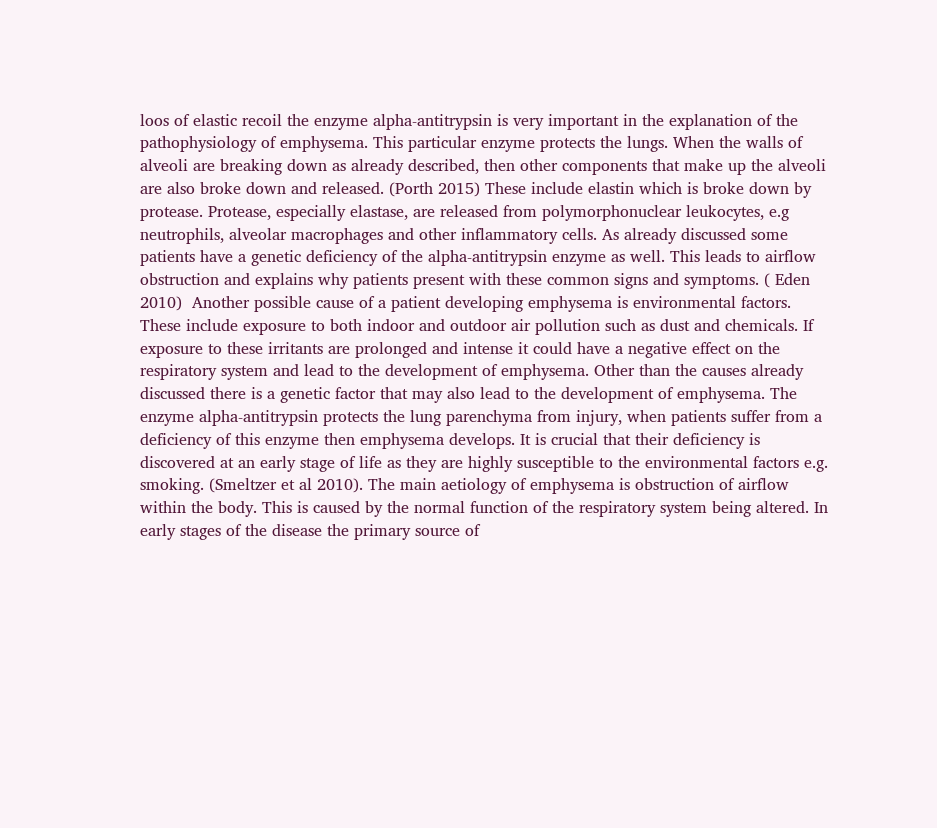loos of elastic recoil the enzyme alpha-antitrypsin is very important in the explanation of the pathophysiology of emphysema. This particular enzyme protects the lungs. When the walls of alveoli are breaking down as already described, then other components that make up the alveoli are also broke down and released. (Porth 2015) These include elastin which is broke down by protease. Protease, especially elastase, are released from polymorphonuclear leukocytes, e.g neutrophils, alveolar macrophages and other inflammatory cells. As already discussed some patients have a genetic deficiency of the alpha-antitrypsin enzyme as well. This leads to airflow obstruction and explains why patients present with these common signs and symptoms. ( Eden 2010)  Another possible cause of a patient developing emphysema is environmental factors. These include exposure to both indoor and outdoor air pollution such as dust and chemicals. If exposure to these irritants are prolonged and intense it could have a negative effect on the respiratory system and lead to the development of emphysema. Other than the causes already discussed there is a genetic factor that may also lead to the development of emphysema. The enzyme alpha-antitrypsin protects the lung parenchyma from injury, when patients suffer from a deficiency of this enzyme then emphysema develops. It is crucial that their deficiency is discovered at an early stage of life as they are highly susceptible to the environmental factors e.g. smoking. (Smeltzer et al 2010). The main aetiology of emphysema is obstruction of airflow within the body. This is caused by the normal function of the respiratory system being altered. In early stages of the disease the primary source of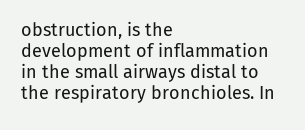obstruction, is the development of inflammation in the small airways distal to the respiratory bronchioles. In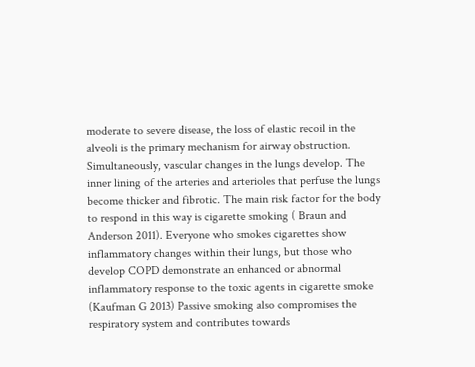moderate to severe disease, the loss of elastic recoil in the alveoli is the primary mechanism for airway obstruction. Simultaneously, vascular changes in the lungs develop. The inner lining of the arteries and arterioles that perfuse the lungs become thicker and fibrotic. The main risk factor for the body to respond in this way is cigarette smoking ( Braun and Anderson 2011). Everyone who smokes cigarettes show inflammatory changes within their lungs, but those who develop COPD demonstrate an enhanced or abnormal inflammatory response to the toxic agents in cigarette smoke (Kaufman G 2013) Passive smoking also compromises the respiratory system and contributes towards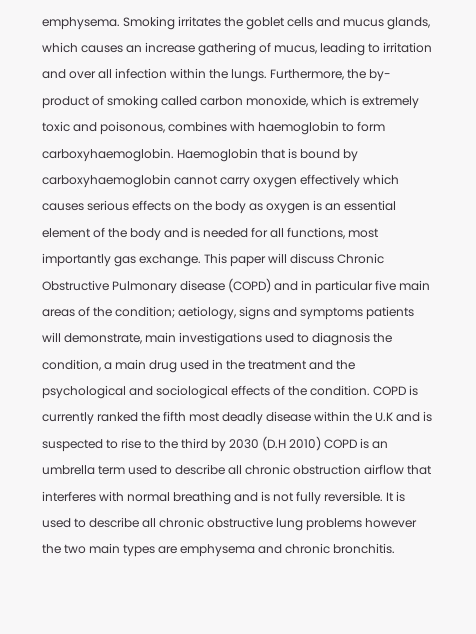emphysema. Smoking irritates the goblet cells and mucus glands, which causes an increase gathering of mucus, leading to irritation and over all infection within the lungs. Furthermore, the by-product of smoking called carbon monoxide, which is extremely toxic and poisonous, combines with haemoglobin to form carboxyhaemoglobin. Haemoglobin that is bound by carboxyhaemoglobin cannot carry oxygen effectively which causes serious effects on the body as oxygen is an essential element of the body and is needed for all functions, most importantly gas exchange. This paper will discuss Chronic Obstructive Pulmonary disease (COPD) and in particular five main areas of the condition; aetiology, signs and symptoms patients will demonstrate, main investigations used to diagnosis the condition, a main drug used in the treatment and the psychological and sociological effects of the condition. COPD is currently ranked the fifth most deadly disease within the U.K and is suspected to rise to the third by 2030 (D.H 2010) COPD is an umbrella term used to describe all chronic obstruction airflow that interferes with normal breathing and is not fully reversible. It is used to describe all chronic obstructive lung problems however the two main types are emphysema and chronic bronchitis.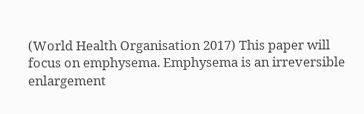(World Health Organisation 2017) This paper will focus on emphysema. Emphysema is an irreversible enlargement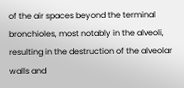of the air spaces beyond the terminal bronchioles, most notably in the alveoli, resulting in the destruction of the alveolar walls and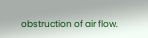obstruction of air flow.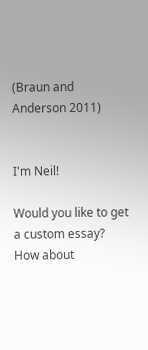(Braun and Anderson 2011)


I'm Neil!

Would you like to get a custom essay? How about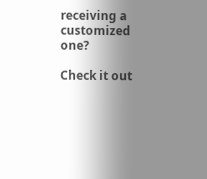receiving a customized one?

Check it out